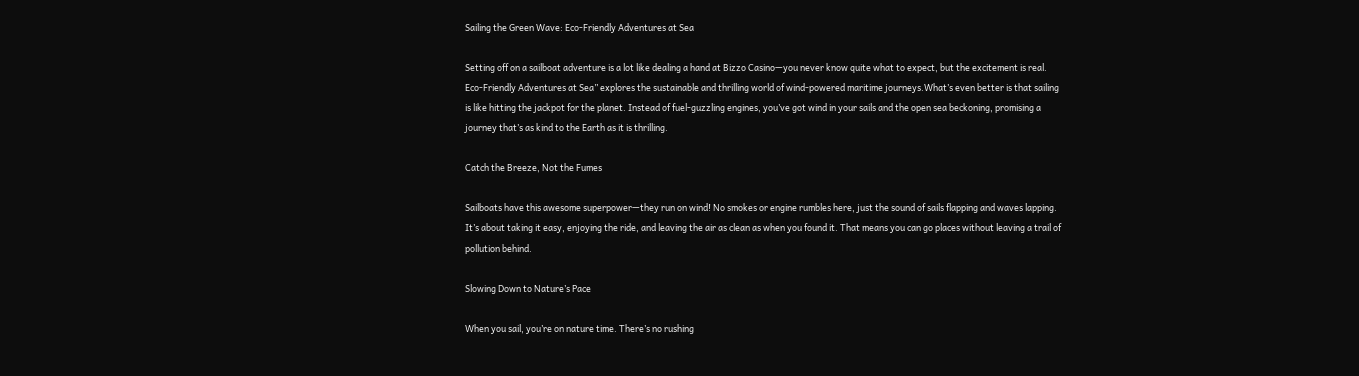Sailing the Green Wave: Eco-Friendly Adventures at Sea

Setting off on a sailboat adventure is a lot like dealing a hand at Bizzo Casino—you never know quite what to expect, but the excitement is real. Eco-Friendly Adventures at Sea” explores the sustainable and thrilling world of wind-powered maritime journeys.What’s even better is that sailing is like hitting the jackpot for the planet. Instead of fuel-guzzling engines, you’ve got wind in your sails and the open sea beckoning, promising a journey that’s as kind to the Earth as it is thrilling.

Catch the Breeze, Not the Fumes

Sailboats have this awesome superpower—they run on wind! No smokes or engine rumbles here, just the sound of sails flapping and waves lapping. It’s about taking it easy, enjoying the ride, and leaving the air as clean as when you found it. That means you can go places without leaving a trail of pollution behind.

Slowing Down to Nature’s Pace

When you sail, you’re on nature time. There’s no rushing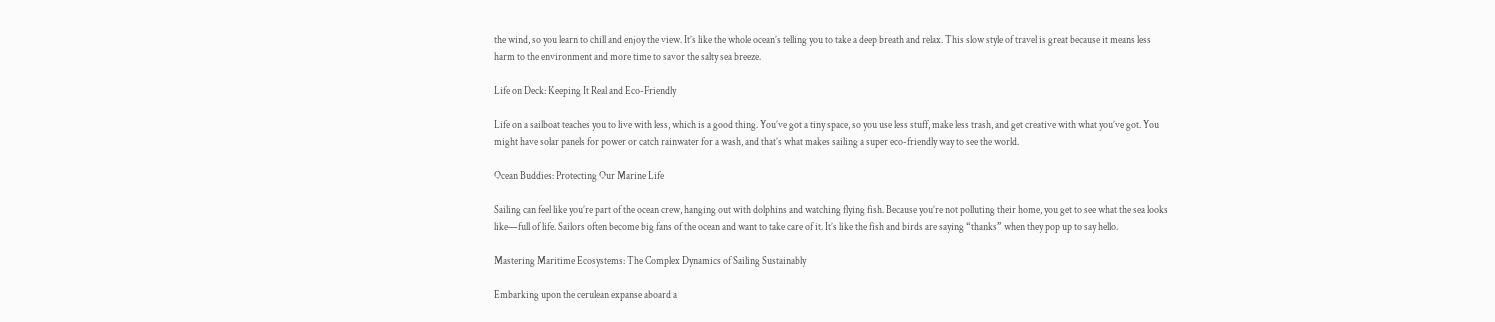the wind, so you learn to chill and enjoy the view. It’s like the whole ocean’s telling you to take a deep breath and relax. This slow style of travel is great because it means less harm to the environment and more time to savor the salty sea breeze.

Life on Deck: Keeping It Real and Eco-Friendly

Life on a sailboat teaches you to live with less, which is a good thing. You’ve got a tiny space, so you use less stuff, make less trash, and get creative with what you’ve got. You might have solar panels for power or catch rainwater for a wash, and that’s what makes sailing a super eco-friendly way to see the world.

Ocean Buddies: Protecting Our Marine Life

Sailing can feel like you’re part of the ocean crew, hanging out with dolphins and watching flying fish. Because you’re not polluting their home, you get to see what the sea looks like—full of life. Sailors often become big fans of the ocean and want to take care of it. It’s like the fish and birds are saying “thanks” when they pop up to say hello.

Mastering Maritime Ecosystems: The Complex Dynamics of Sailing Sustainably

Embarking upon the cerulean expanse aboard a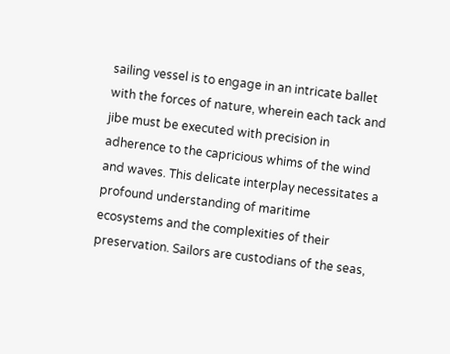sailing vessel is to engage in an intricate ballet with the forces of nature, wherein each tack and jibe must be executed with precision in adherence to the capricious whims of the wind and waves. This delicate interplay necessitates a profound understanding of maritime ecosystems and the complexities of their preservation. Sailors are custodians of the seas,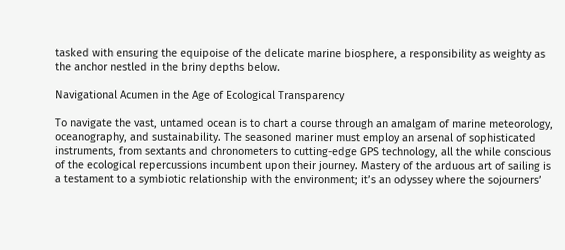tasked with ensuring the equipoise of the delicate marine biosphere, a responsibility as weighty as the anchor nestled in the briny depths below.

Navigational Acumen in the Age of Ecological Transparency

To navigate the vast, untamed ocean is to chart a course through an amalgam of marine meteorology, oceanography, and sustainability. The seasoned mariner must employ an arsenal of sophisticated instruments, from sextants and chronometers to cutting-edge GPS technology, all the while conscious of the ecological repercussions incumbent upon their journey. Mastery of the arduous art of sailing is a testament to a symbiotic relationship with the environment; it’s an odyssey where the sojourners’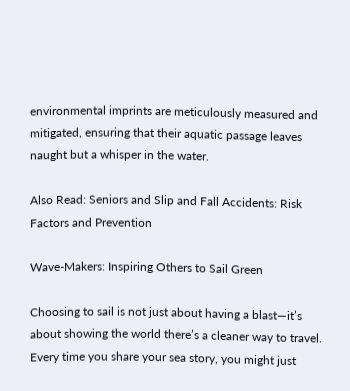environmental imprints are meticulously measured and mitigated, ensuring that their aquatic passage leaves naught but a whisper in the water.

Also Read: Seniors and Slip and Fall Accidents: Risk Factors and Prevention

Wave-Makers: Inspiring Others to Sail Green

Choosing to sail is not just about having a blast—it’s about showing the world there’s a cleaner way to travel. Every time you share your sea story, you might just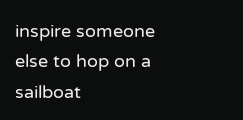inspire someone else to hop on a sailboat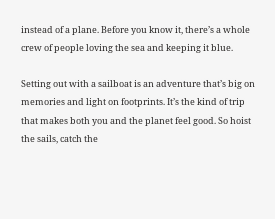instead of a plane. Before you know it, there’s a whole crew of people loving the sea and keeping it blue.

Setting out with a sailboat is an adventure that’s big on memories and light on footprints. It’s the kind of trip that makes both you and the planet feel good. So hoist the sails, catch the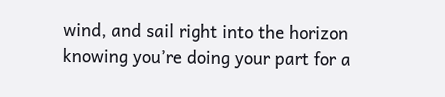wind, and sail right into the horizon knowing you’re doing your part for a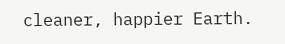cleaner, happier Earth.